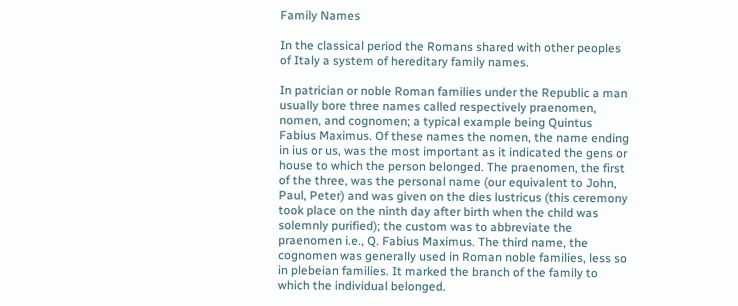Family Names

In the classical period the Romans shared with other peoples of Italy a system of hereditary family names.

In patrician or noble Roman families under the Republic a man usually bore three names called respectively praenomen, nomen, and cognomen; a typical example being Quintus Fabius Maximus. Of these names the nomen, the name ending in ius or us, was the most important as it indicated the gens or house to which the person belonged. The praenomen, the first of the three, was the personal name (our equivalent to John, Paul, Peter) and was given on the dies lustricus (this ceremony took place on the ninth day after birth when the child was solemnly purified); the custom was to abbreviate the praenomen i.e., Q. Fabius Maximus. The third name, the cognomen was generally used in Roman noble families, less so in plebeian families. It marked the branch of the family to which the individual belonged.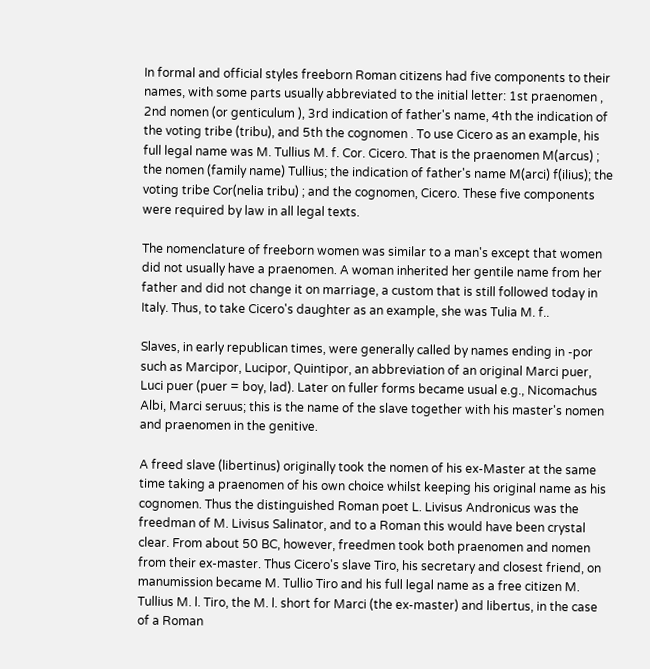In formal and official styles freeborn Roman citizens had five components to their names, with some parts usually abbreviated to the initial letter: 1st praenomen , 2nd nomen (or genticulum ), 3rd indication of father's name, 4th the indication of the voting tribe (tribu), and 5th the cognomen . To use Cicero as an example, his full legal name was M. Tullius M. f. Cor. Cicero. That is the praenomen M(arcus) ; the nomen (family name) Tullius; the indication of father's name M(arci) f(ilius); the voting tribe Cor(nelia tribu) ; and the cognomen, Cicero. These five components were required by law in all legal texts.

The nomenclature of freeborn women was similar to a man's except that women did not usually have a praenomen. A woman inherited her gentile name from her father and did not change it on marriage, a custom that is still followed today in Italy. Thus, to take Cicero's daughter as an example, she was Tulia M. f..

Slaves, in early republican times, were generally called by names ending in -por such as Marcipor, Lucipor, Quintipor, an abbreviation of an original Marci puer, Luci puer (puer = boy, lad). Later on fuller forms became usual e.g., Nicomachus Albi, Marci seruus; this is the name of the slave together with his master's nomen and praenomen in the genitive.

A freed slave (libertinus) originally took the nomen of his ex-Master at the same time taking a praenomen of his own choice whilst keeping his original name as his cognomen. Thus the distinguished Roman poet L. Livisus Andronicus was the freedman of M. Livisus Salinator, and to a Roman this would have been crystal clear. From about 50 BC, however, freedmen took both praenomen and nomen from their ex-master. Thus Cicero's slave Tiro, his secretary and closest friend, on manumission became M. Tullio Tiro and his full legal name as a free citizen M. Tullius M. l. Tiro, the M. l. short for Marci (the ex-master) and libertus, in the case of a Roman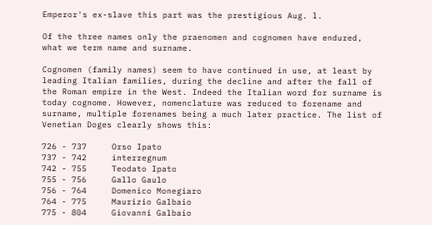Emperor's ex-slave this part was the prestigious Aug. l.

Of the three names only the praenomen and cognomen have endured, what we term name and surname.

Cognomen (family names) seem to have continued in use, at least by leading Italian families, during the decline and after the fall of the Roman empire in the West. Indeed the Italian word for surname is today cognome. However, nomenclature was reduced to forename and surname, multiple forenames being a much later practice. The list of Venetian Doges clearly shows this:

726 - 737     Orso Ipato
737 - 742     interregnum
742 - 755     Teodato Ipato
755 - 756     Gallo Gaulo
756 - 764     Domenico Monegiaro
764 - 775     Maurizio Galbaio
775 - 804     Giovanni Galbaio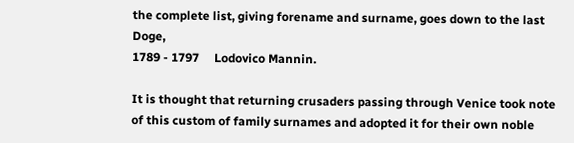the complete list, giving forename and surname, goes down to the last Doge,
1789 - 1797     Lodovico Mannin.

It is thought that returning crusaders passing through Venice took note of this custom of family surnames and adopted it for their own noble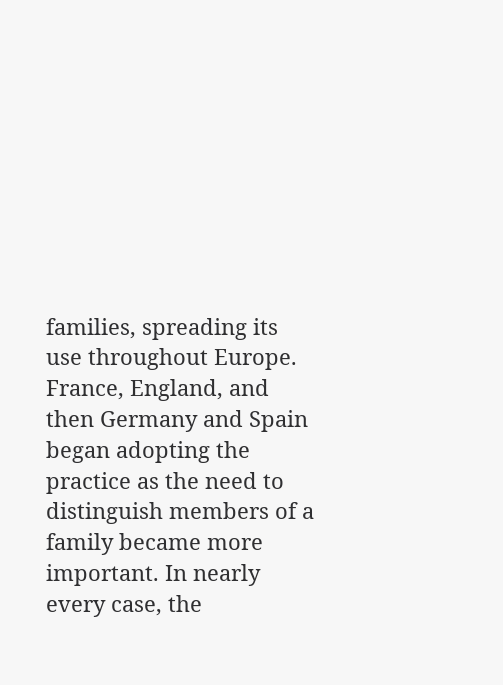families, spreading its use throughout Europe. France, England, and then Germany and Spain began adopting the practice as the need to distinguish members of a family became more important. In nearly every case, the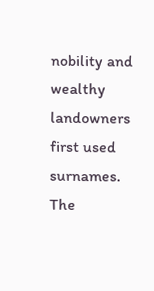nobility and wealthy landowners first used surnames. The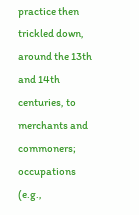practice then trickled down, around the 13th and 14th centuries, to merchants and commoners; occupations (e.g.,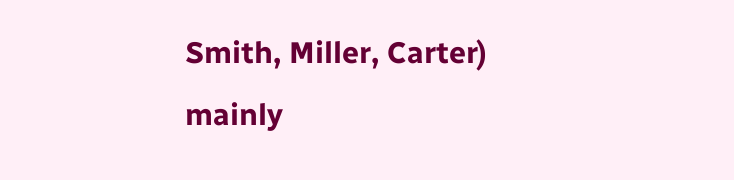Smith, Miller, Carter) mainly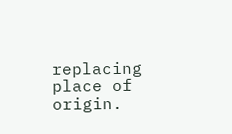replacing place of origin.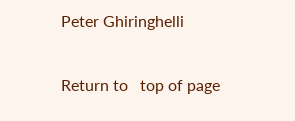Peter Ghiringhelli

Return to   top of page